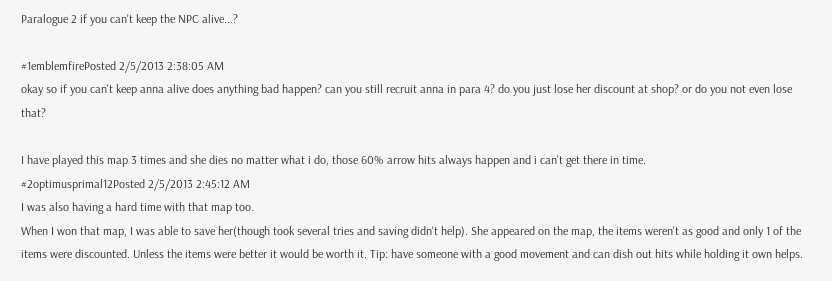Paralogue 2 if you can't keep the NPC alive...?

#1emblemfirePosted 2/5/2013 2:38:05 AM
okay so if you can't keep anna alive does anything bad happen? can you still recruit anna in para 4? do you just lose her discount at shop? or do you not even lose that?

I have played this map 3 times and she dies no matter what i do, those 60% arrow hits always happen and i can't get there in time.
#2optimusprimal12Posted 2/5/2013 2:45:12 AM
I was also having a hard time with that map too.
When I won that map, I was able to save her(though took several tries and saving didn't help). She appeared on the map, the items weren't as good and only 1 of the items were discounted. Unless the items were better it would be worth it. Tip: have someone with a good movement and can dish out hits while holding it own helps.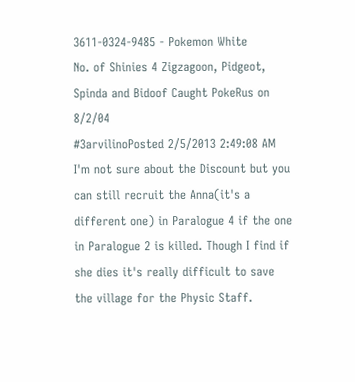3611-0324-9485 - Pokemon White
No. of Shinies 4 Zigzagoon, Pidgeot, Spinda and Bidoof Caught PokeRus on 8/2/04
#3arvilinoPosted 2/5/2013 2:49:08 AM
I'm not sure about the Discount but you can still recruit the Anna(it's a different one) in Paralogue 4 if the one in Paralogue 2 is killed. Though I find if she dies it's really difficult to save the village for the Physic Staff.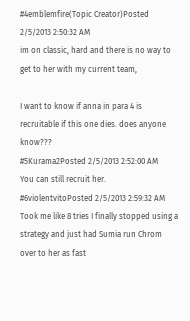#4emblemfire(Topic Creator)Posted 2/5/2013 2:50:32 AM
im on classic, hard and there is no way to get to her with my current team,

I want to know if anna in para 4 is recruitable if this one dies. does anyone know???
#5Kurama2Posted 2/5/2013 2:52:00 AM
You can still recruit her.
#6violentvitoPosted 2/5/2013 2:59:32 AM
Took me like 8 tries I finally stopped using a strategy and just had Sumia run Chrom over to her as fast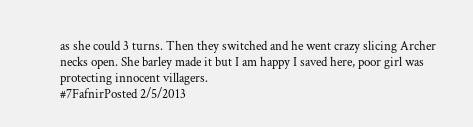as she could 3 turns. Then they switched and he went crazy slicing Archer necks open. She barley made it but I am happy I saved here, poor girl was protecting innocent villagers.
#7FafnirPosted 2/5/2013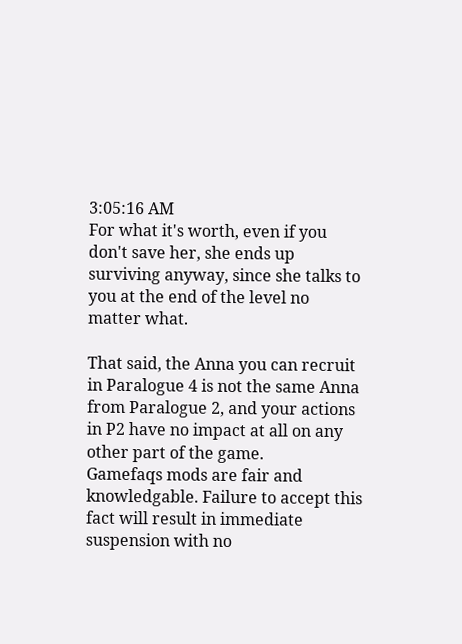3:05:16 AM
For what it's worth, even if you don't save her, she ends up surviving anyway, since she talks to you at the end of the level no matter what.

That said, the Anna you can recruit in Paralogue 4 is not the same Anna from Paralogue 2, and your actions in P2 have no impact at all on any other part of the game.
Gamefaqs mods are fair and knowledgable. Failure to accept this fact will result in immediate suspension with no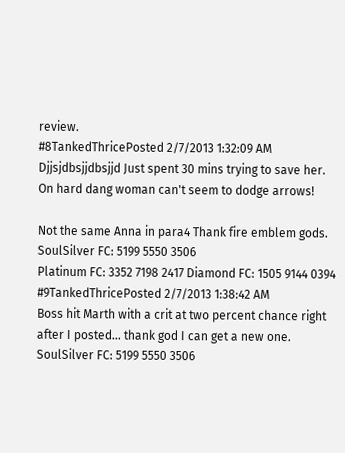review.
#8TankedThricePosted 2/7/2013 1:32:09 AM
Djjsjdbsjjdbsjjd Just spent 30 mins trying to save her. On hard dang woman can't seem to dodge arrows!

Not the same Anna in para4 Thank fire emblem gods.
SoulSilver FC: 5199 5550 3506
Platinum FC: 3352 7198 2417 Diamond FC: 1505 9144 0394
#9TankedThricePosted 2/7/2013 1:38:42 AM
Boss hit Marth with a crit at two percent chance right after I posted... thank god I can get a new one.
SoulSilver FC: 5199 5550 3506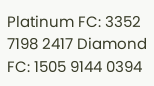Platinum FC: 3352 7198 2417 Diamond FC: 1505 9144 0394